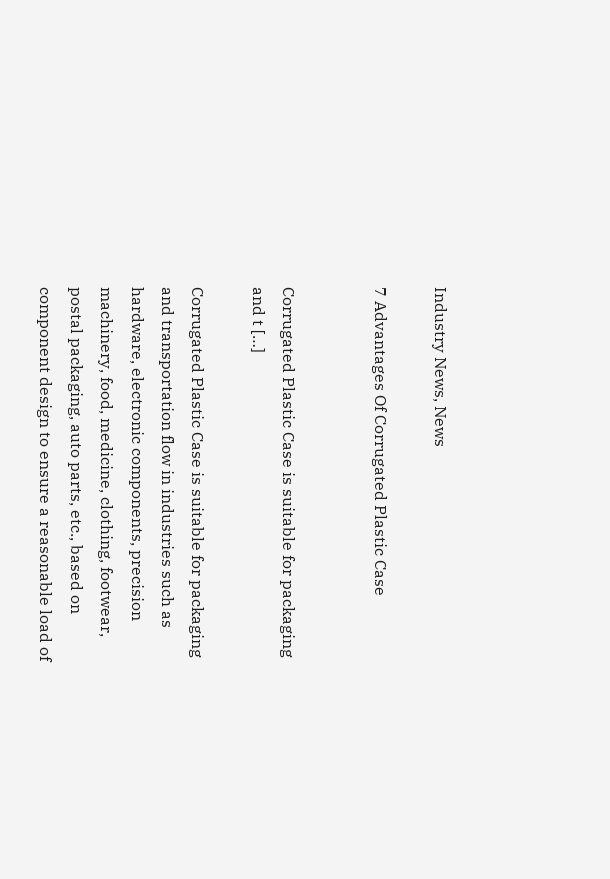Industry News, News

7 Advantages Of Corrugated Plastic Case


Corrugated Plastic Case is suitable for packaging and t […]

Corrugated Plastic Case is suitable for packaging and transportation flow in industries such as hardware, electronic components, precision machinery, food, medicine, clothing, footwear, postal packaging, auto parts, etc., based on component design to ensure a reasonable load of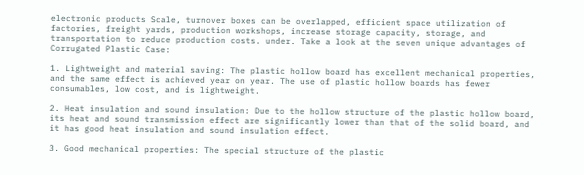electronic products Scale, turnover boxes can be overlapped, efficient space utilization of factories, freight yards, production workshops, increase storage capacity, storage, and transportation to reduce production costs. under. Take a look at the seven unique advantages of Corrugated Plastic Case:

1. Lightweight and material saving: The plastic hollow board has excellent mechanical properties, and the same effect is achieved year on year. The use of plastic hollow boards has fewer consumables, low cost, and is lightweight.

2. Heat insulation and sound insulation: Due to the hollow structure of the plastic hollow board, its heat and sound transmission effect are significantly lower than that of the solid board, and it has good heat insulation and sound insulation effect.

3. Good mechanical properties: The special structure of the plastic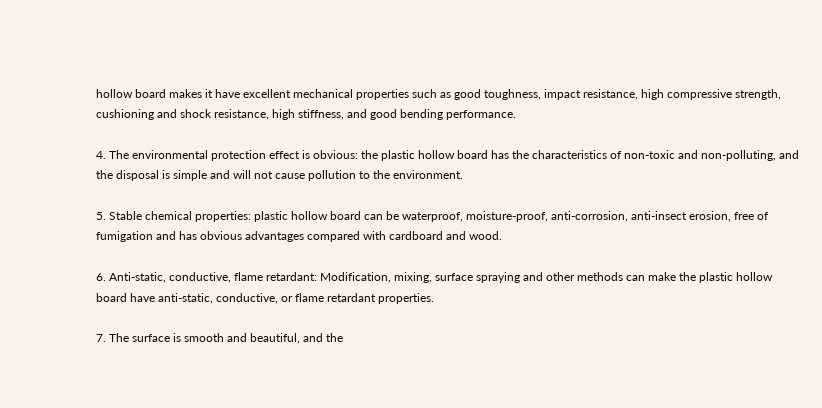hollow board makes it have excellent mechanical properties such as good toughness, impact resistance, high compressive strength, cushioning and shock resistance, high stiffness, and good bending performance.

4. The environmental protection effect is obvious: the plastic hollow board has the characteristics of non-toxic and non-polluting, and the disposal is simple and will not cause pollution to the environment.

5. Stable chemical properties: plastic hollow board can be waterproof, moisture-proof, anti-corrosion, anti-insect erosion, free of fumigation and has obvious advantages compared with cardboard and wood.

6. Anti-static, conductive, flame retardant: Modification, mixing, surface spraying and other methods can make the plastic hollow board have anti-static, conductive, or flame retardant properties.

7. The surface is smooth and beautiful, and the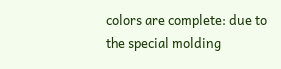colors are complete: due to the special molding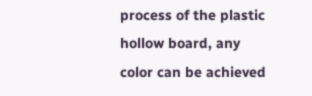process of the plastic hollow board, any color can be achieved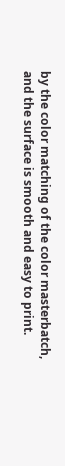by the color matching of the color masterbatch, and the surface is smooth and easy to print.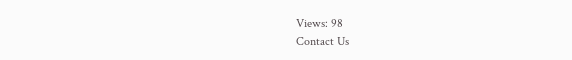Views: 98
Contact Us